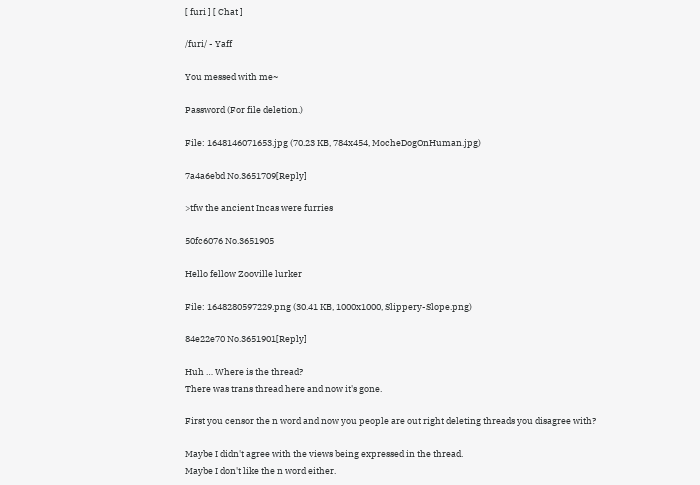[ furi ] [ Chat ]

/furi/ - Yaff

You messed with me~

Password (For file deletion.)

File: 1648146071653.jpg (70.23 KB, 784x454, MocheDogOnHuman.jpg)

7a4a6ebd No.3651709[Reply]

>tfw the ancient Incas were furries

50fc6076 No.3651905

Hello fellow Zooville lurker

File: 1648280597229.png (30.41 KB, 1000x1000, Slippery-Slope.png)

84e22e70 No.3651901[Reply]

Huh … Where is the thread?
There was trans thread here and now it's gone.

First you censor the n word and now you people are out right deleting threads you disagree with?

Maybe I didn't agree with the views being expressed in the thread.
Maybe I don't like the n word either.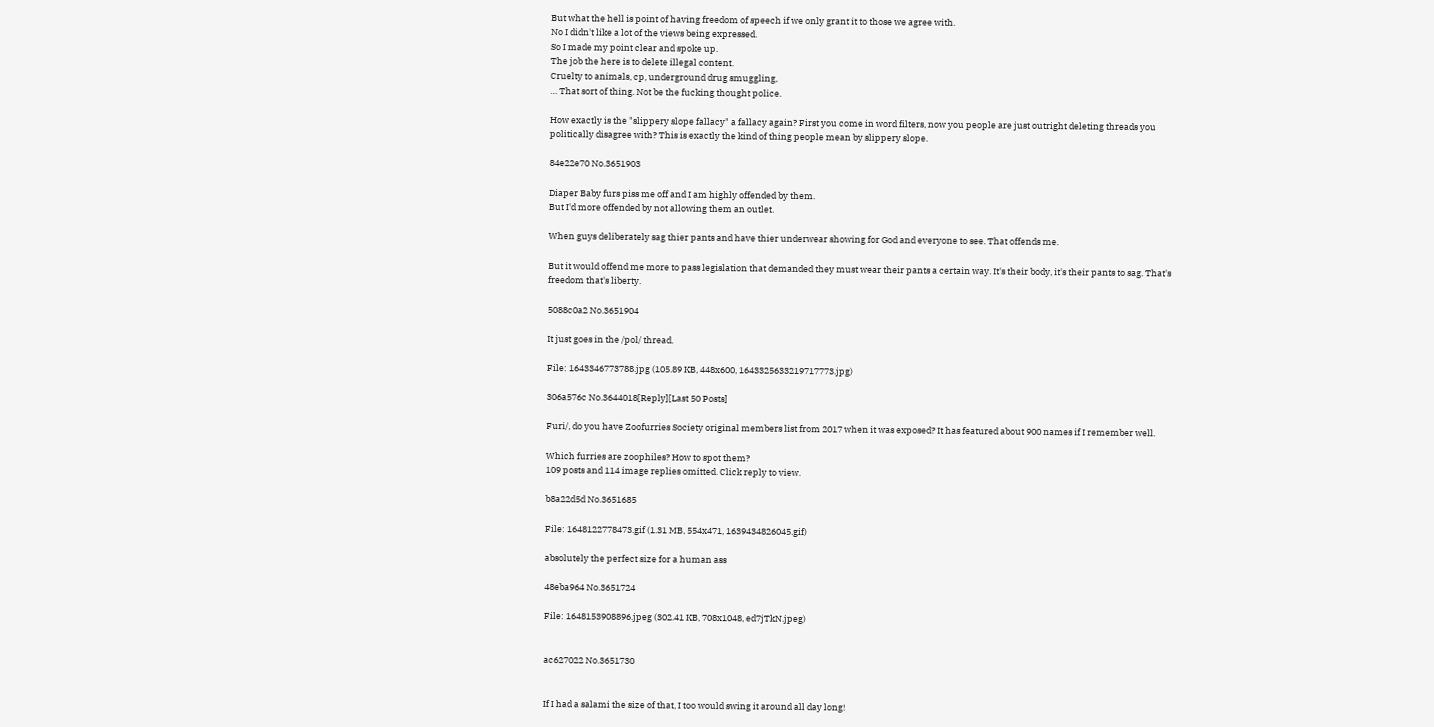But what the hell is point of having freedom of speech if we only grant it to those we agree with.
No I didn't like a lot of the views being expressed.
So I made my point clear and spoke up.
The job the here is to delete illegal content.
Cruelty to animals, cp, underground drug smuggling,
… That sort of thing. Not be the fucking thought police.

How exactly is the "slippery slope fallacy" a fallacy again? First you come in word filters, now you people are just outright deleting threads you politically disagree with? This is exactly the kind of thing people mean by slippery slope.

84e22e70 No.3651903

Diaper Baby furs piss me off and I am highly offended by them.
But I'd more offended by not allowing them an outlet.

When guys deliberately sag thier pants and have thier underwear showing for God and everyone to see. That offends me.

But it would offend me more to pass legislation that demanded they must wear their pants a certain way. It's their body, it's their pants to sag. That's freedom that's liberty.

5088c0a2 No.3651904

It just goes in the /pol/ thread.

File: 1643346773788.jpg (105.89 KB, 448x600, 1643325633219717773.jpg)

306a576c No.3644018[Reply][Last 50 Posts]

Furi/, do you have Zoofurries Society original members list from 2017 when it was exposed? It has featured about 900 names if I remember well.

Which furries are zoophiles? How to spot them?
109 posts and 114 image replies omitted. Click reply to view.

b8a22d5d No.3651685

File: 1648122778473.gif (1.31 MB, 554x471, 1639434826045.gif)

absolutely the perfect size for a human ass

48eba964 No.3651724

File: 1648153908896.jpeg (302.41 KB, 708x1048, ed7jTkN.jpeg)


ac627022 No.3651730


If I had a salami the size of that, I too would swing it around all day long!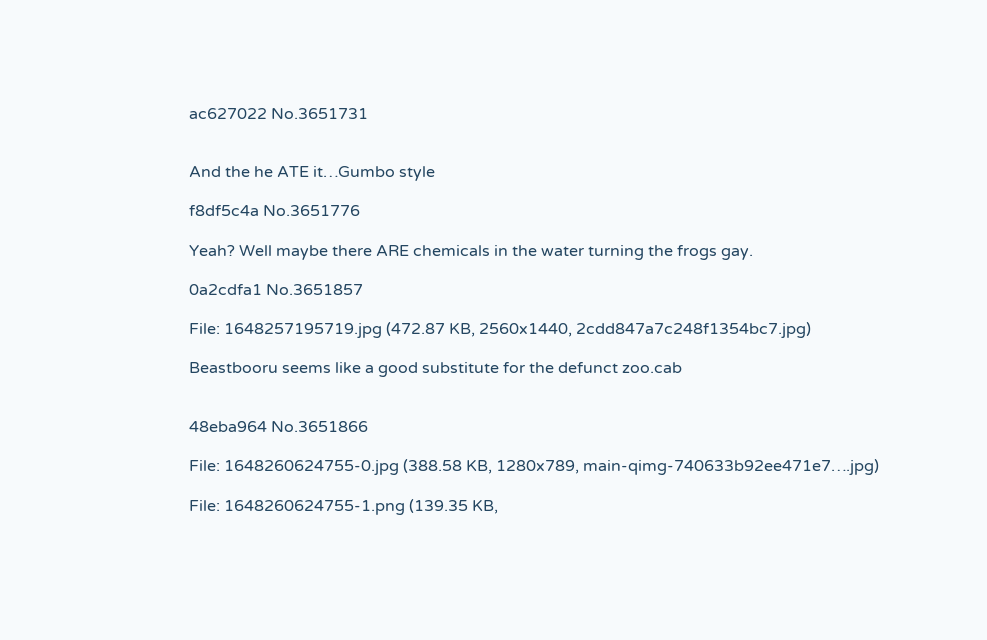ac627022 No.3651731


And the he ATE it…Gumbo style

f8df5c4a No.3651776

Yeah? Well maybe there ARE chemicals in the water turning the frogs gay.

0a2cdfa1 No.3651857

File: 1648257195719.jpg (472.87 KB, 2560x1440, 2cdd847a7c248f1354bc7.jpg)

Beastbooru seems like a good substitute for the defunct zoo.cab


48eba964 No.3651866

File: 1648260624755-0.jpg (388.58 KB, 1280x789, main-qimg-740633b92ee471e7….jpg)

File: 1648260624755-1.png (139.35 KB,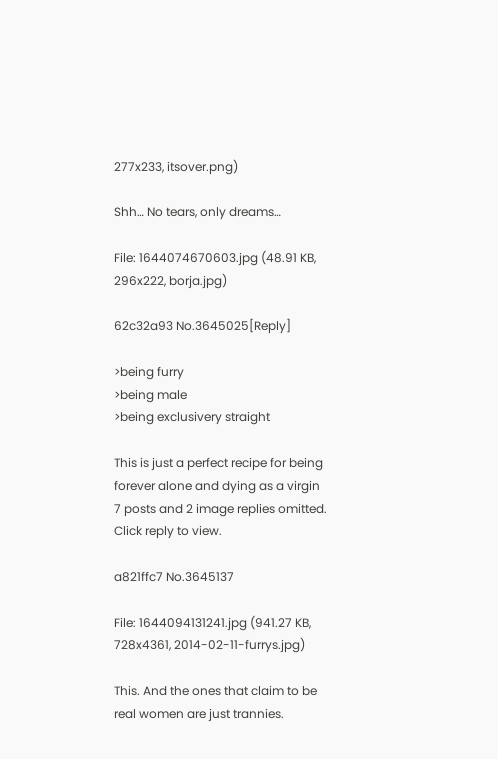277x233, itsover.png)

Shh… No tears, only dreams…

File: 1644074670603.jpg (48.91 KB, 296x222, borja.jpg)

62c32a93 No.3645025[Reply]

>being furry
>being male
>being exclusivery straight

This is just a perfect recipe for being forever alone and dying as a virgin
7 posts and 2 image replies omitted. Click reply to view.

a821ffc7 No.3645137

File: 1644094131241.jpg (941.27 KB, 728x4361, 2014-02-11-furrys.jpg)

This. And the ones that claim to be real women are just trannies.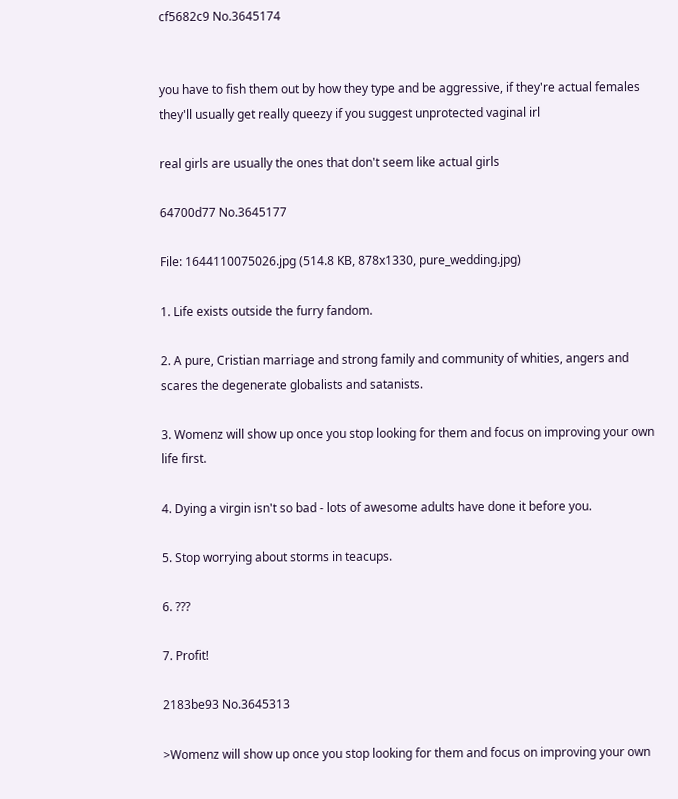cf5682c9 No.3645174


you have to fish them out by how they type and be aggressive, if they're actual females they'll usually get really queezy if you suggest unprotected vaginal irl

real girls are usually the ones that don't seem like actual girls

64700d77 No.3645177

File: 1644110075026.jpg (514.8 KB, 878x1330, pure_wedding.jpg)

1. Life exists outside the furry fandom.

2. A pure, Cristian marriage and strong family and community of whities, angers and scares the degenerate globalists and satanists.

3. Womenz will show up once you stop looking for them and focus on improving your own life first.

4. Dying a virgin isn't so bad - lots of awesome adults have done it before you.

5. Stop worrying about storms in teacups.

6. ???

7. Profit!

2183be93 No.3645313

>Womenz will show up once you stop looking for them and focus on improving your own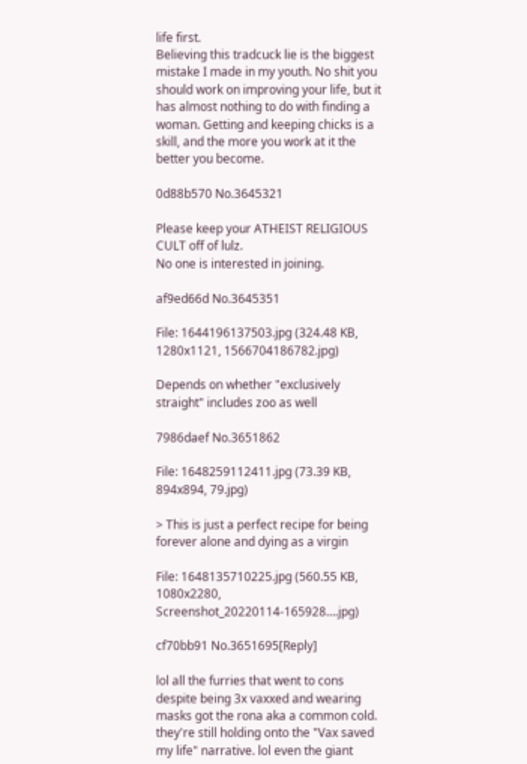life first.
Believing this tradcuck lie is the biggest mistake I made in my youth. No shit you should work on improving your life, but it has almost nothing to do with finding a woman. Getting and keeping chicks is a skill, and the more you work at it the better you become.

0d88b570 No.3645321

Please keep your ATHEIST RELIGIOUS CULT off of lulz.
No one is interested in joining.

af9ed66d No.3645351

File: 1644196137503.jpg (324.48 KB, 1280x1121, 1566704186782.jpg)

Depends on whether "exclusively straight" includes zoo as well

7986daef No.3651862

File: 1648259112411.jpg (73.39 KB, 894x894, 79.jpg)

> This is just a perfect recipe for being forever alone and dying as a virgin

File: 1648135710225.jpg (560.55 KB, 1080x2280, Screenshot_20220114-165928….jpg)

cf70bb91 No.3651695[Reply]

lol all the furries that went to cons despite being 3x vaxxed and wearing masks got the rona aka a common cold. they're still holding onto the "Vax saved my life" narrative. lol even the giant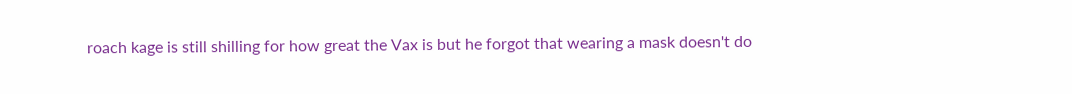roach kage is still shilling for how great the Vax is but he forgot that wearing a mask doesn't do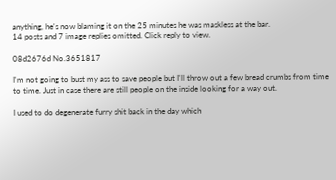anything, he's now blaming it on the 25 minutes he was maskless at the bar.
14 posts and 7 image replies omitted. Click reply to view.

08d2676d No.3651817

I'm not going to bust my ass to save people but I'll throw out a few bread crumbs from time to time. Just in case there are still people on the inside looking for a way out.

I used to do degenerate furry shit back in the day which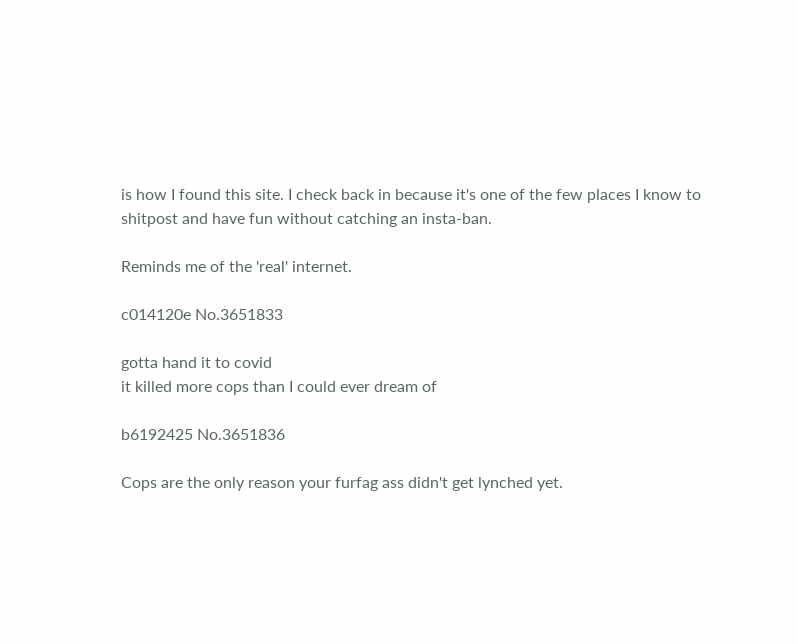is how I found this site. I check back in because it's one of the few places I know to shitpost and have fun without catching an insta-ban.

Reminds me of the 'real' internet.

c014120e No.3651833

gotta hand it to covid
it killed more cops than I could ever dream of

b6192425 No.3651836

Cops are the only reason your furfag ass didn't get lynched yet.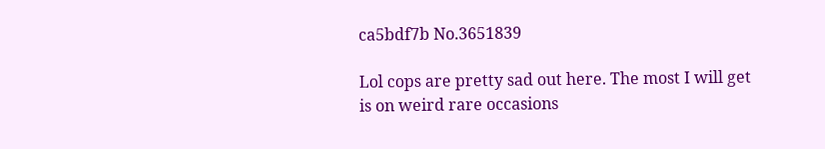ca5bdf7b No.3651839

Lol cops are pretty sad out here. The most I will get is on weird rare occasions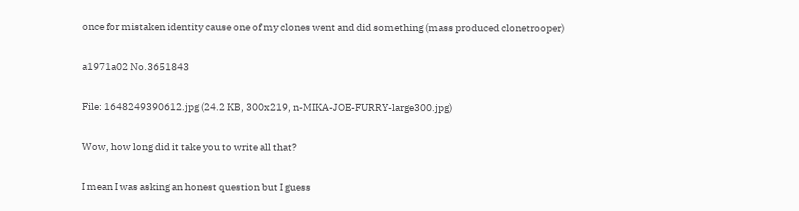once for mistaken identity cause one of my clones went and did something (mass produced clonetrooper)

a1971a02 No.3651843

File: 1648249390612.jpg (24.2 KB, 300x219, n-MIKA-JOE-FURRY-large300.jpg)

Wow, how long did it take you to write all that?

I mean I was asking an honest question but I guess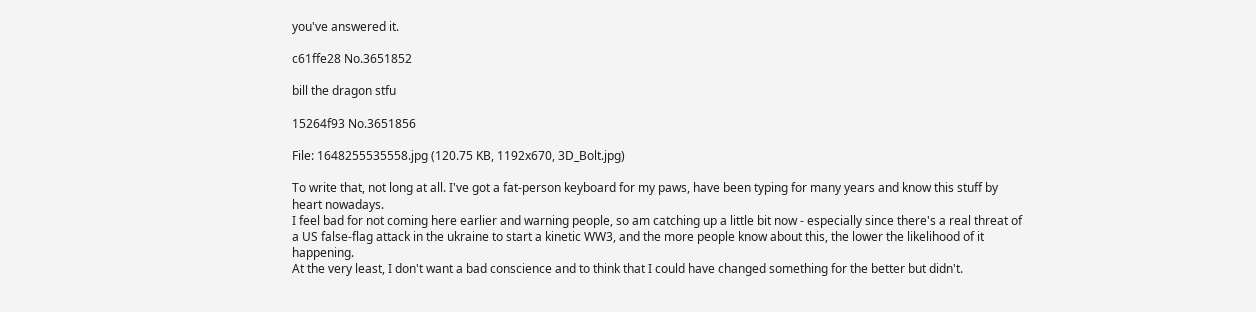you've answered it.

c61ffe28 No.3651852

bill the dragon stfu

15264f93 No.3651856

File: 1648255535558.jpg (120.75 KB, 1192x670, 3D_Bolt.jpg)

To write that, not long at all. I've got a fat-person keyboard for my paws, have been typing for many years and know this stuff by heart nowadays.
I feel bad for not coming here earlier and warning people, so am catching up a little bit now - especially since there's a real threat of a US false-flag attack in the ukraine to start a kinetic WW3, and the more people know about this, the lower the likelihood of it happening.
At the very least, I don't want a bad conscience and to think that I could have changed something for the better but didn't.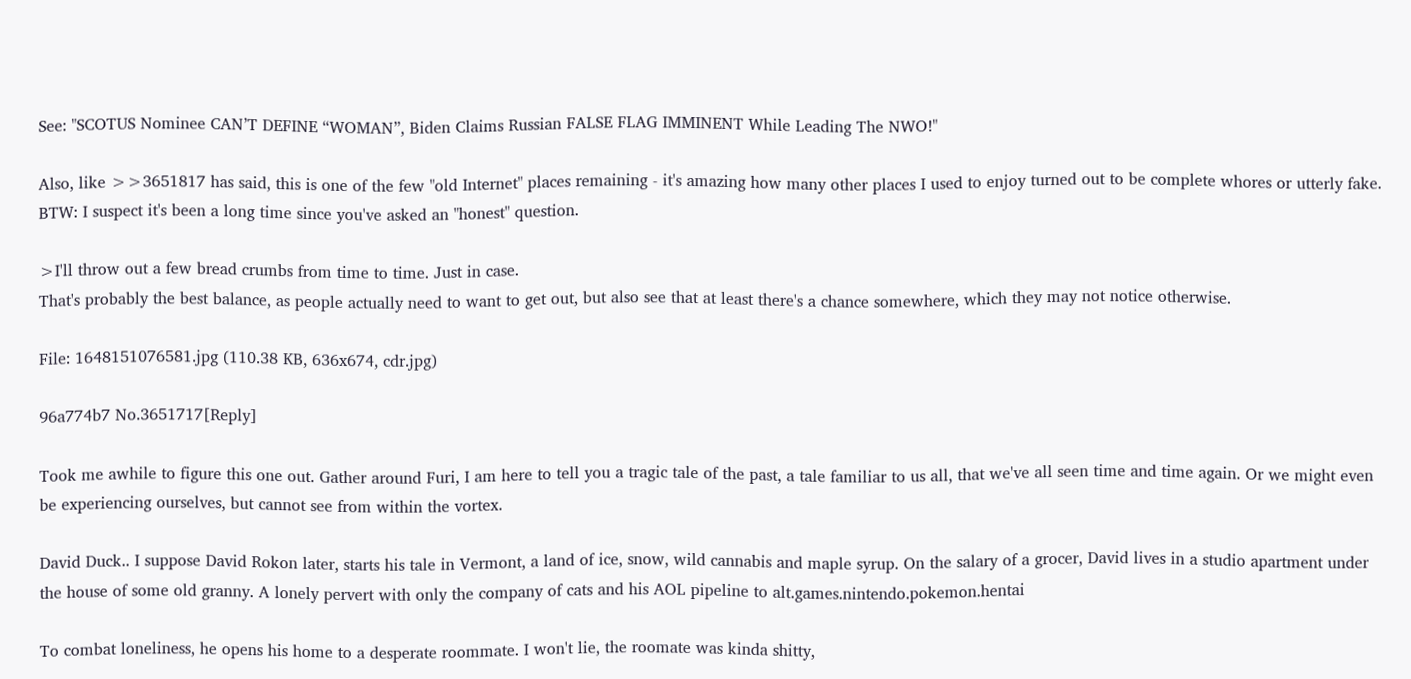See: "SCOTUS Nominee CAN’T DEFINE “WOMAN”, Biden Claims Russian FALSE FLAG IMMINENT While Leading The NWO!"

Also, like >>3651817 has said, this is one of the few "old Internet" places remaining - it's amazing how many other places I used to enjoy turned out to be complete whores or utterly fake.
BTW: I suspect it's been a long time since you've asked an "honest" question.

>I'll throw out a few bread crumbs from time to time. Just in case.
That's probably the best balance, as people actually need to want to get out, but also see that at least there's a chance somewhere, which they may not notice otherwise.

File: 1648151076581.jpg (110.38 KB, 636x674, cdr.jpg)

96a774b7 No.3651717[Reply]

Took me awhile to figure this one out. Gather around Furi, I am here to tell you a tragic tale of the past, a tale familiar to us all, that we've all seen time and time again. Or we might even be experiencing ourselves, but cannot see from within the vortex.

David Duck.. I suppose David Rokon later, starts his tale in Vermont, a land of ice, snow, wild cannabis and maple syrup. On the salary of a grocer, David lives in a studio apartment under the house of some old granny. A lonely pervert with only the company of cats and his AOL pipeline to alt.games.nintendo.pokemon.hentai

To combat loneliness, he opens his home to a desperate roommate. I won't lie, the roomate was kinda shitty,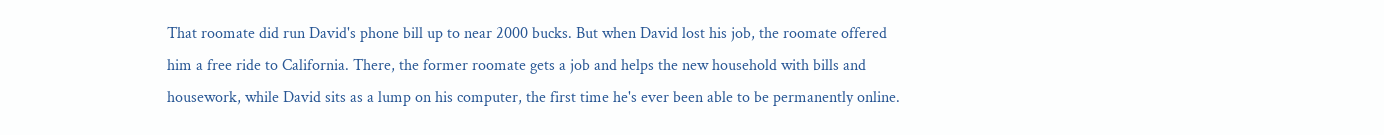That roomate did run David's phone bill up to near 2000 bucks. But when David lost his job, the roomate offered him a free ride to California. There, the former roomate gets a job and helps the new household with bills and housework, while David sits as a lump on his computer, the first time he's ever been able to be permanently online.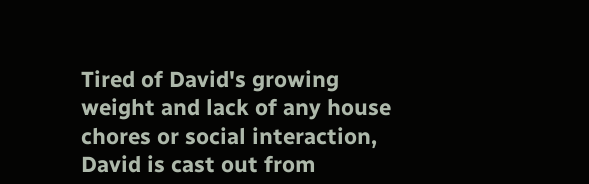Tired of David's growing weight and lack of any house chores or social interaction, David is cast out from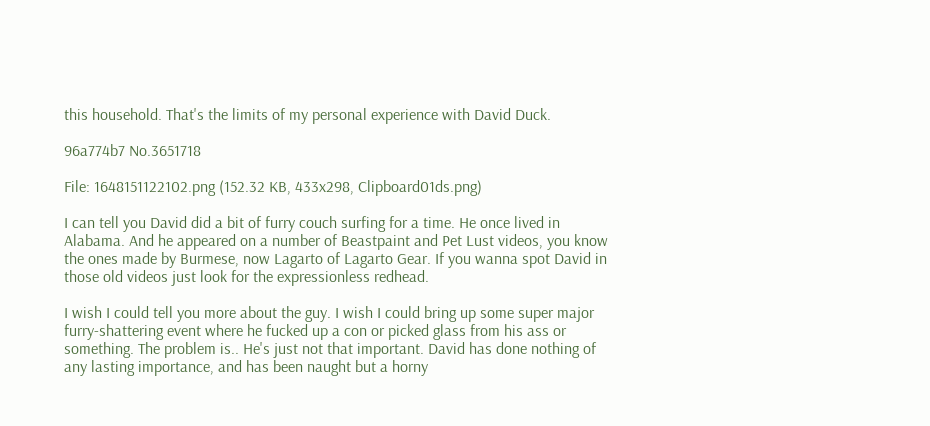this household. That's the limits of my personal experience with David Duck.

96a774b7 No.3651718

File: 1648151122102.png (152.32 KB, 433x298, Clipboard01ds.png)

I can tell you David did a bit of furry couch surfing for a time. He once lived in Alabama. And he appeared on a number of Beastpaint and Pet Lust videos, you know the ones made by Burmese, now Lagarto of Lagarto Gear. If you wanna spot David in those old videos just look for the expressionless redhead.

I wish I could tell you more about the guy. I wish I could bring up some super major furry-shattering event where he fucked up a con or picked glass from his ass or something. The problem is.. He's just not that important. David has done nothing of any lasting importance, and has been naught but a horny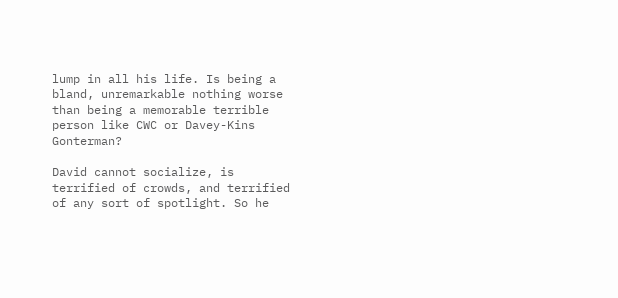lump in all his life. Is being a bland, unremarkable nothing worse than being a memorable terrible person like CWC or Davey-Kins Gonterman?

David cannot socialize, is terrified of crowds, and terrified of any sort of spotlight. So he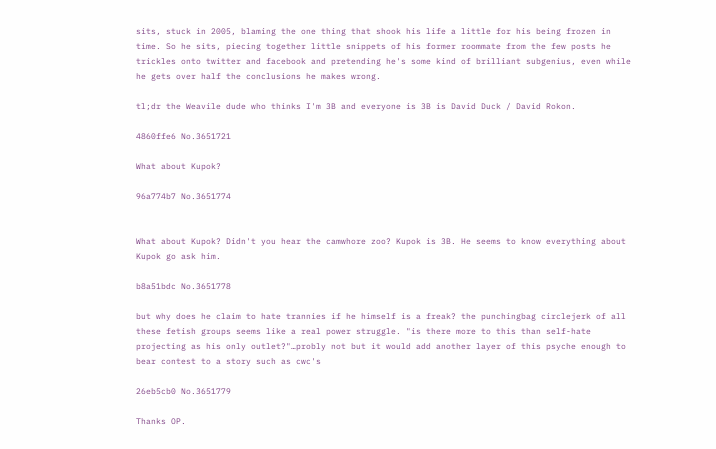sits, stuck in 2005, blaming the one thing that shook his life a little for his being frozen in time. So he sits, piecing together little snippets of his former roommate from the few posts he trickles onto twitter and facebook and pretending he's some kind of brilliant subgenius, even while he gets over half the conclusions he makes wrong.

tl;dr the Weavile dude who thinks I'm 3B and everyone is 3B is David Duck / David Rokon.

4860ffe6 No.3651721

What about Kupok?

96a774b7 No.3651774


What about Kupok? Didn't you hear the camwhore zoo? Kupok is 3B. He seems to know everything about Kupok go ask him.

b8a51bdc No.3651778

but why does he claim to hate trannies if he himself is a freak? the punchingbag circlejerk of all these fetish groups seems like a real power struggle. "is there more to this than self-hate projecting as his only outlet?"…probly not but it would add another layer of this psyche enough to bear contest to a story such as cwc's

26eb5cb0 No.3651779

Thanks OP.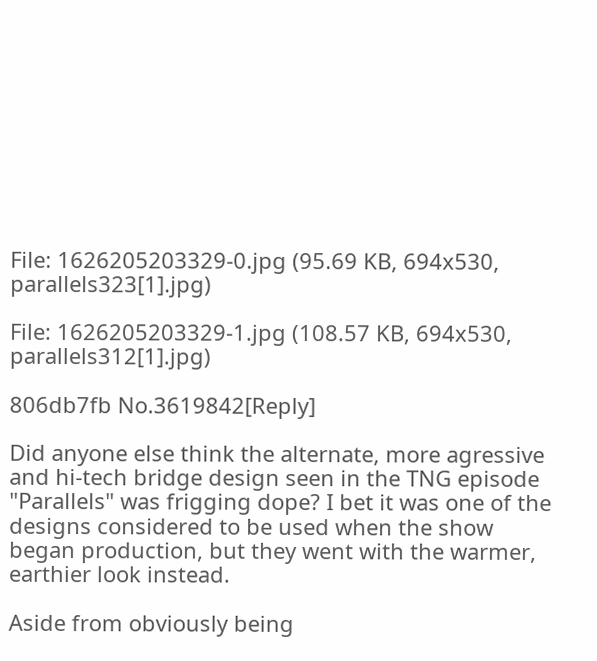File: 1626205203329-0.jpg (95.69 KB, 694x530, parallels323[1].jpg)

File: 1626205203329-1.jpg (108.57 KB, 694x530, parallels312[1].jpg)

806db7fb No.3619842[Reply]

Did anyone else think the alternate, more agressive and hi-tech bridge design seen in the TNG episode "Parallels" was frigging dope? I bet it was one of the designs considered to be used when the show began production, but they went with the warmer, earthier look instead.

Aside from obviously being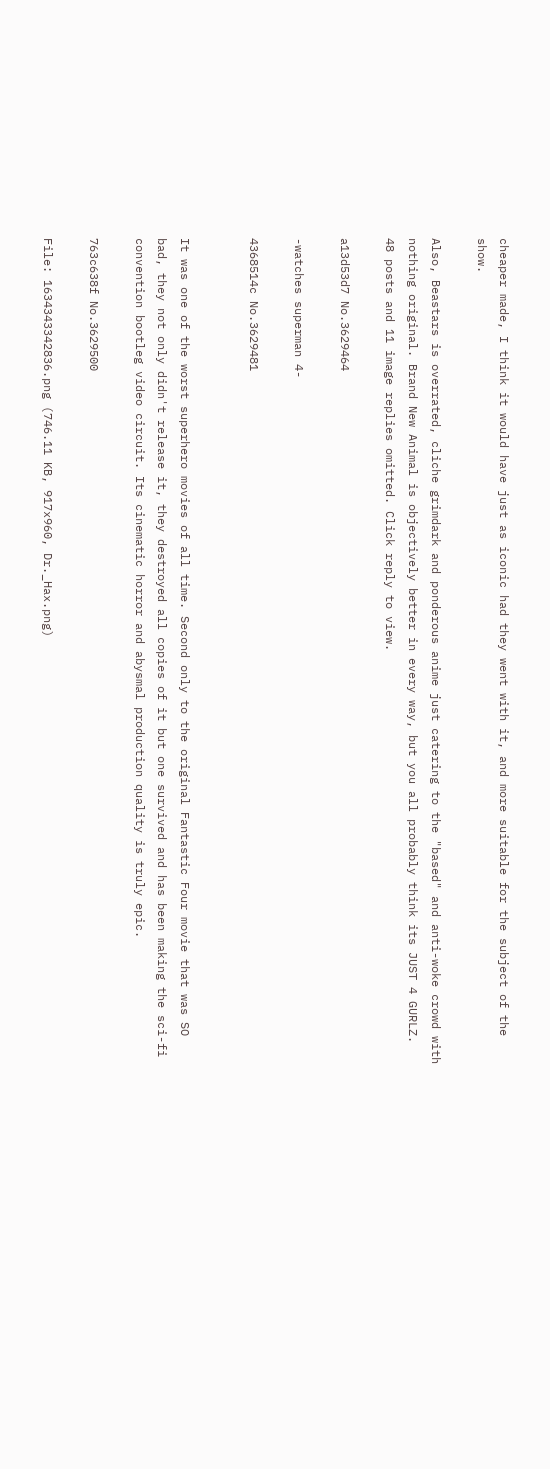cheaper made, I think it would have just as iconic had they went with it, and more suitable for the subject of the show.

Also, Beastars is overrated, cliche grimdark and ponderous anime just catering to the "based" and anti-woke crowd with nothing original. Brand New Animal is objectively better in every way, but you all probably think its JUST 4 GURLZ.
48 posts and 11 image replies omitted. Click reply to view.

a13d53d7 No.3629464

-watches superman 4-

4368514c No.3629481


It was one of the worst superhero movies of all time. Second only to the original Fantastic Four movie that was SO bad, they not only didn't release it, they destroyed all copies of it but one survived and has been making the sci-fi convention bootleg video circuit. Its cinematic horror and abysmal production quality is truly epic.

763c638f No.3629500

File: 1634343342836.png (746.11 KB, 917x960, Dr._Hax.png)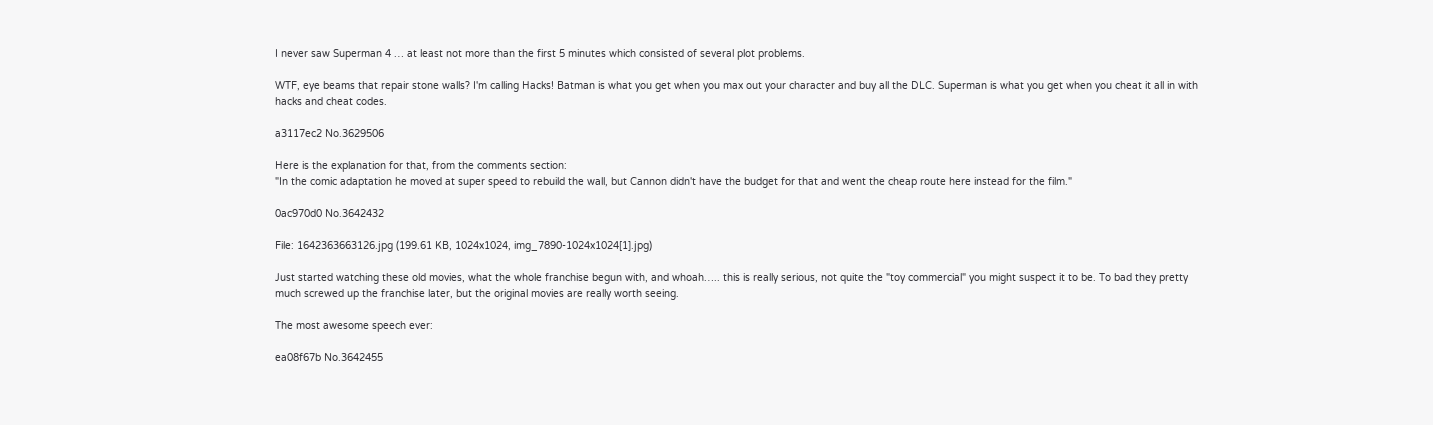I never saw Superman 4 … at least not more than the first 5 minutes which consisted of several plot problems.

WTF, eye beams that repair stone walls? I'm calling Hacks! Batman is what you get when you max out your character and buy all the DLC. Superman is what you get when you cheat it all in with hacks and cheat codes.

a3117ec2 No.3629506

Here is the explanation for that, from the comments section:
"In the comic adaptation he moved at super speed to rebuild the wall, but Cannon didn't have the budget for that and went the cheap route here instead for the film."

0ac970d0 No.3642432

File: 1642363663126.jpg (199.61 KB, 1024x1024, img_7890-1024x1024[1].jpg)

Just started watching these old movies, what the whole franchise begun with, and whoah….. this is really serious, not quite the "toy commercial" you might suspect it to be. To bad they pretty much screwed up the franchise later, but the original movies are really worth seeing.

The most awesome speech ever:

ea08f67b No.3642455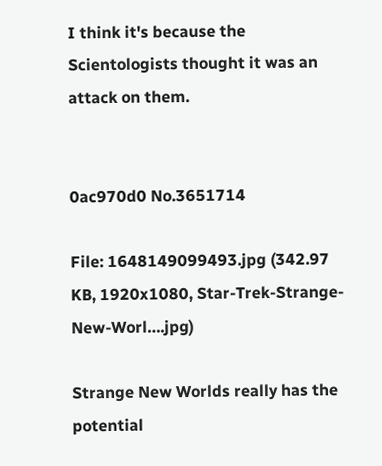I think it's because the Scientologists thought it was an attack on them.


0ac970d0 No.3651714

File: 1648149099493.jpg (342.97 KB, 1920x1080, Star-Trek-Strange-New-Worl….jpg)

Strange New Worlds really has the potential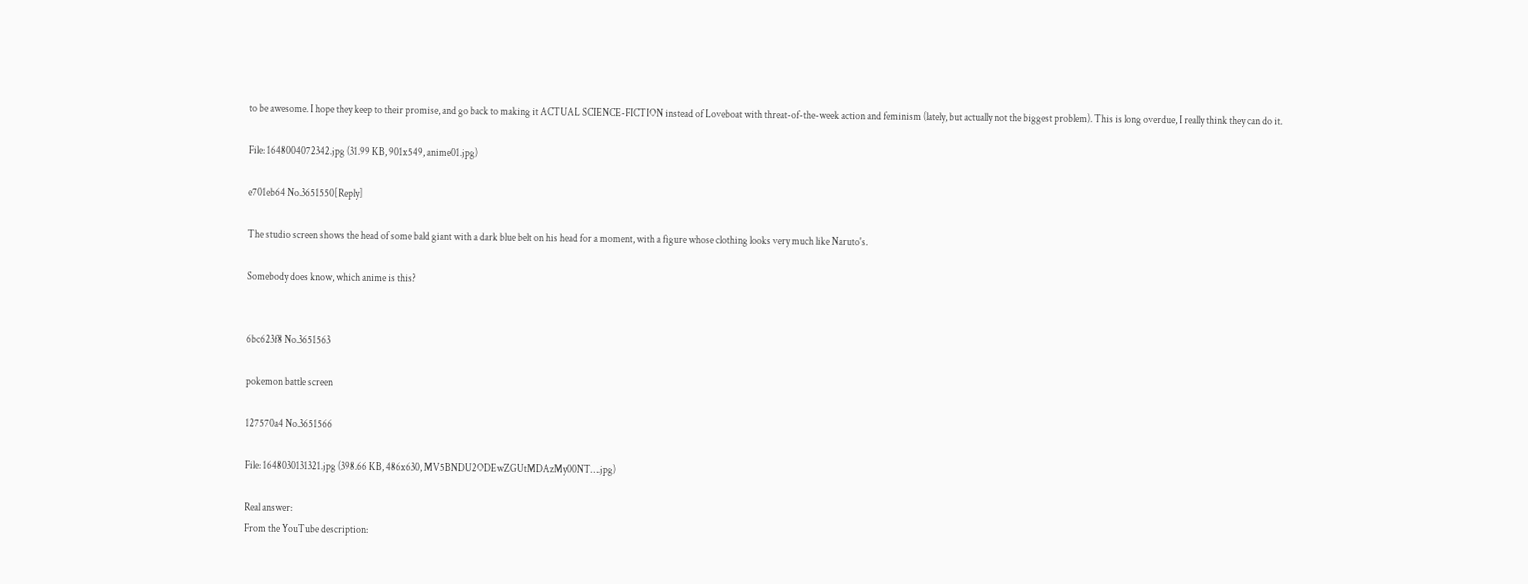to be awesome. I hope they keep to their promise, and go back to making it ACTUAL SCIENCE-FICTION instead of Loveboat with threat-of-the-week action and feminism (lately, but actually not the biggest problem). This is long overdue, I really think they can do it.

File: 1648004072342.jpg (31.99 KB, 901x549, anime01.jpg)

e701eb64 No.3651550[Reply]

The studio screen shows the head of some bald giant with a dark blue belt on his head for a moment, with a figure whose clothing looks very much like Naruto's.

Somebody does know, which anime is this?


6bc623f8 No.3651563

pokemon battle screen

127570a4 No.3651566

File: 1648030131321.jpg (398.66 KB, 486x630, MV5BNDU2ODEwZGUtMDAzMy00NT….jpg)

Real answer:
From the YouTube description: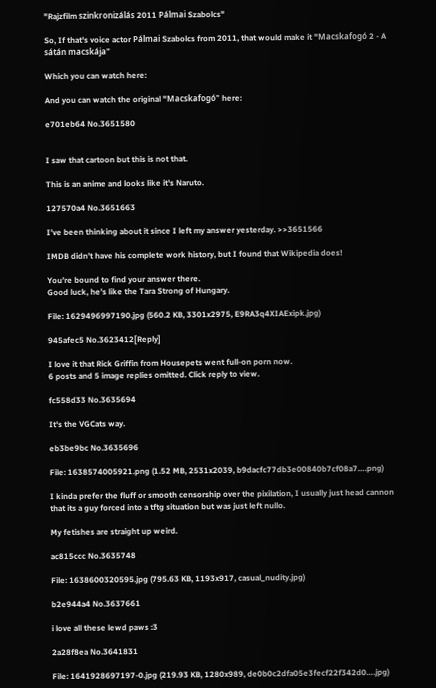"Rajzfilm szinkronizálás 2011 Pálmai Szabolcs"

So, If that's voice actor Pálmai Szabolcs from 2011, that would make it "Macskafogó 2 - A sátán macskája"

Which you can watch here:

And you can watch the original "Macskafogó" here:

e701eb64 No.3651580


I saw that cartoon but this is not that.

This is an anime and looks like it's Naruto.

127570a4 No.3651663

I’ve been thinking about it since I left my answer yesterday. >>3651566

IMDB didn’t have his complete work history, but I found that Wikipedia does!

You’re bound to find your answer there.
Good luck, he’s like the Tara Strong of Hungary.

File: 1629496997190.jpg (560.2 KB, 3301x2975, E9RA3q4XIAExipk.jpg)

945afec5 No.3623412[Reply]

I love it that Rick Griffin from Housepets went full-on porn now.
6 posts and 5 image replies omitted. Click reply to view.

fc558d33 No.3635694

It's the VGCats way.

eb3be9bc No.3635696

File: 1638574005921.png (1.52 MB, 2531x2039, b9dacfc77db3e00840b7cf08a7….png)

I kinda prefer the fluff or smooth censorship over the pixilation, I usually just head cannon that its a guy forced into a tftg situation but was just left nullo.

My fetishes are straight up weird.

ac815ccc No.3635748

File: 1638600320595.jpg (795.63 KB, 1193x917, casual_nudity.jpg)

b2e944a4 No.3637661

i love all these lewd paws :3

2a28f8ea No.3641831

File: 1641928697197-0.jpg (219.93 KB, 1280x989, de0b0c2dfa05e3fecf22f342d0….jpg)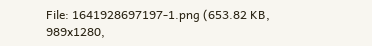File: 1641928697197-1.png (653.82 KB, 989x1280,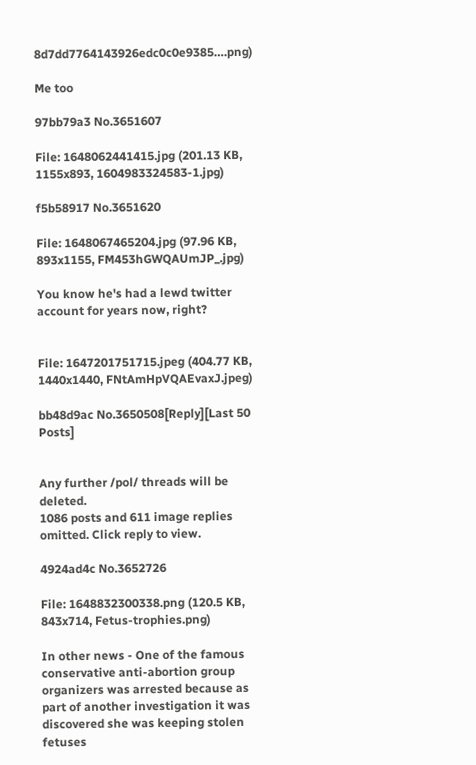8d7dd7764143926edc0c0e9385….png)

Me too

97bb79a3 No.3651607

File: 1648062441415.jpg (201.13 KB, 1155x893, 1604983324583-1.jpg)

f5b58917 No.3651620

File: 1648067465204.jpg (97.96 KB, 893x1155, FM453hGWQAUmJP_.jpg)

You know he's had a lewd twitter account for years now, right?


File: 1647201751715.jpeg (404.77 KB, 1440x1440, FNtAmHpVQAEvaxJ.jpeg)

bb48d9ac No.3650508[Reply][Last 50 Posts]


Any further /pol/ threads will be deleted.
1086 posts and 611 image replies omitted. Click reply to view.

4924ad4c No.3652726

File: 1648832300338.png (120.5 KB, 843x714, Fetus-trophies.png)

In other news - One of the famous conservative anti-abortion group organizers was arrested because as part of another investigation it was discovered she was keeping stolen fetuses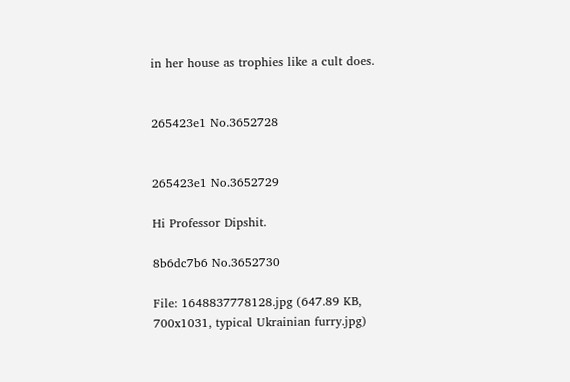in her house as trophies like a cult does.


265423e1 No.3652728


265423e1 No.3652729

Hi Professor Dipshit.

8b6dc7b6 No.3652730

File: 1648837778128.jpg (647.89 KB, 700x1031, typical Ukrainian furry.jpg)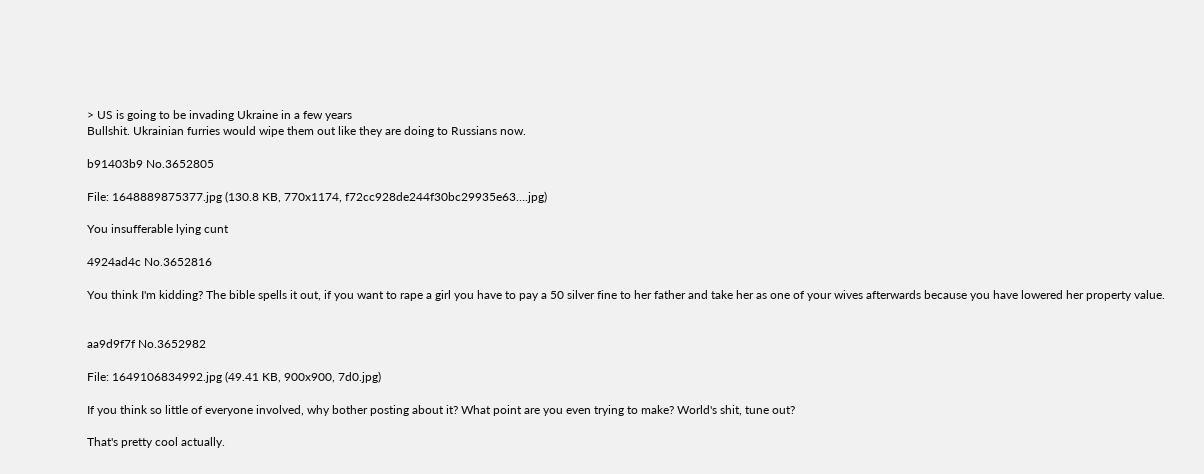> US is going to be invading Ukraine in a few years
Bullshit. Ukrainian furries would wipe them out like they are doing to Russians now.

b91403b9 No.3652805

File: 1648889875377.jpg (130.8 KB, 770x1174, f72cc928de244f30bc29935e63….jpg)

You insufferable lying cunt

4924ad4c No.3652816

You think I'm kidding? The bible spells it out, if you want to rape a girl you have to pay a 50 silver fine to her father and take her as one of your wives afterwards because you have lowered her property value.


aa9d9f7f No.3652982

File: 1649106834992.jpg (49.41 KB, 900x900, 7d0.jpg)

If you think so little of everyone involved, why bother posting about it? What point are you even trying to make? World's shit, tune out?

That's pretty cool actually.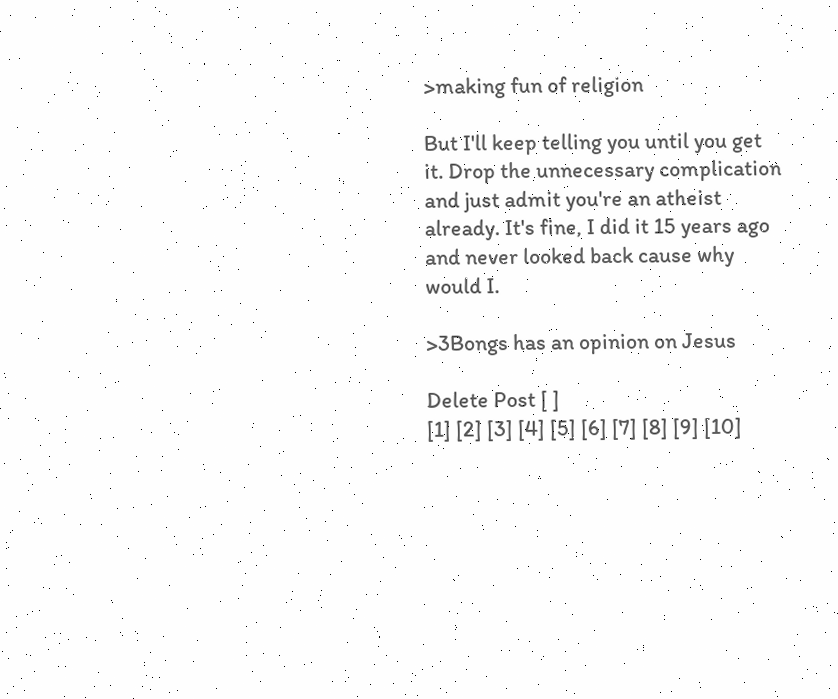>making fun of religion

But I'll keep telling you until you get it. Drop the unnecessary complication and just admit you're an atheist already. It's fine, I did it 15 years ago and never looked back cause why would I.

>3Bongs has an opinion on Jesus

Delete Post [ ]
[1] [2] [3] [4] [5] [6] [7] [8] [9] [10]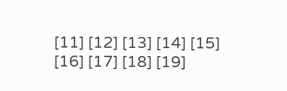[11] [12] [13] [14] [15] [16] [17] [18] [19]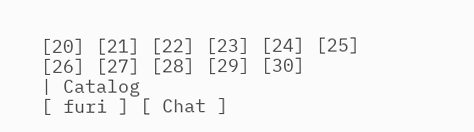[20] [21] [22] [23] [24] [25] [26] [27] [28] [29] [30]
| Catalog
[ furi ] [ Chat ]